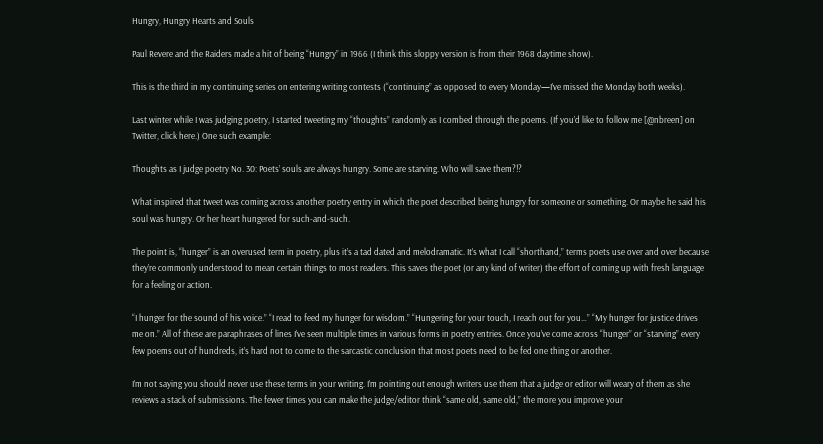Hungry, Hungry Hearts and Souls

Paul Revere and the Raiders made a hit of being “Hungry” in 1966 (I think this sloppy version is from their 1968 daytime show).

This is the third in my continuing series on entering writing contests (“continuing” as opposed to every Monday—I’ve missed the Monday both weeks).

Last winter while I was judging poetry, I started tweeting my “thoughts” randomly as I combed through the poems. (If you’d like to follow me [@nbreen] on Twitter, click here.) One such example:

Thoughts as I judge poetry No. 30: Poets’ souls are always hungry. Some are starving. Who will save them?!?

What inspired that tweet was coming across another poetry entry in which the poet described being hungry for someone or something. Or maybe he said his soul was hungry. Or her heart hungered for such-and-such.

The point is, “hunger” is an overused term in poetry, plus it’s a tad dated and melodramatic. It’s what I call “shorthand,” terms poets use over and over because they’re commonly understood to mean certain things to most readers. This saves the poet (or any kind of writer) the effort of coming up with fresh language for a feeling or action.

“I hunger for the sound of his voice.” “I read to feed my hunger for wisdom.” “Hungering for your touch, I reach out for you…” “My hunger for justice drives me on.” All of these are paraphrases of lines I’ve seen multiple times in various forms in poetry entries. Once you’ve come across “hunger” or “starving” every few poems out of hundreds, it’s hard not to come to the sarcastic conclusion that most poets need to be fed one thing or another.

I’m not saying you should never use these terms in your writing. I’m pointing out enough writers use them that a judge or editor will weary of them as she reviews a stack of submissions. The fewer times you can make the judge/editor think “same old, same old,” the more you improve your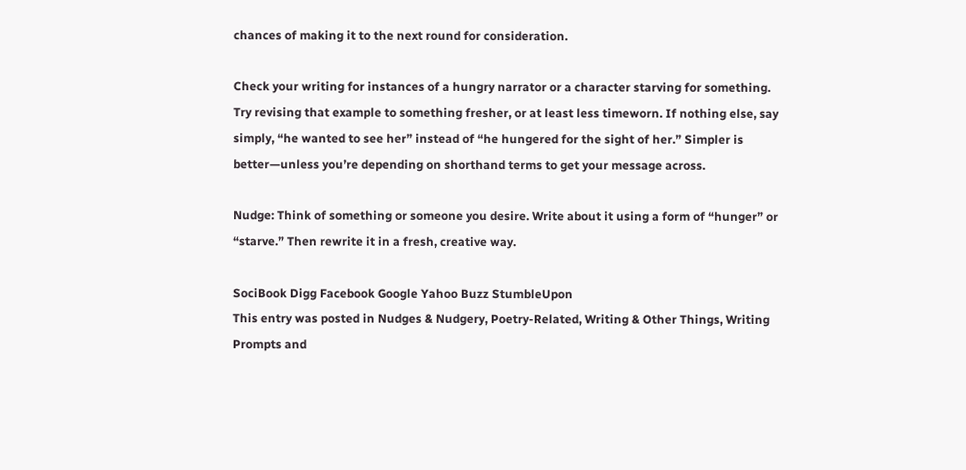chances of making it to the next round for consideration.

Check your writing for instances of a hungry narrator or a character starving for something. Try revising that example to something fresher, or at least less timeworn. If nothing else, say simply, “he wanted to see her” instead of “he hungered for the sight of her.” Simpler is better—unless you’re depending on shorthand terms to get your message across.

Nudge: Think of something or someone you desire. Write about it using a form of “hunger” or “starve.” Then rewrite it in a fresh, creative way.

SociBook Digg Facebook Google Yahoo Buzz StumbleUpon
This entry was posted in Nudges & Nudgery, Poetry-Related, Writing & Other Things, Writing Prompts and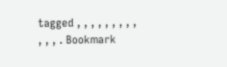tagged , , , , , , , , , , , , . Bookmark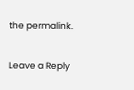the permalink.

Leave a Reply